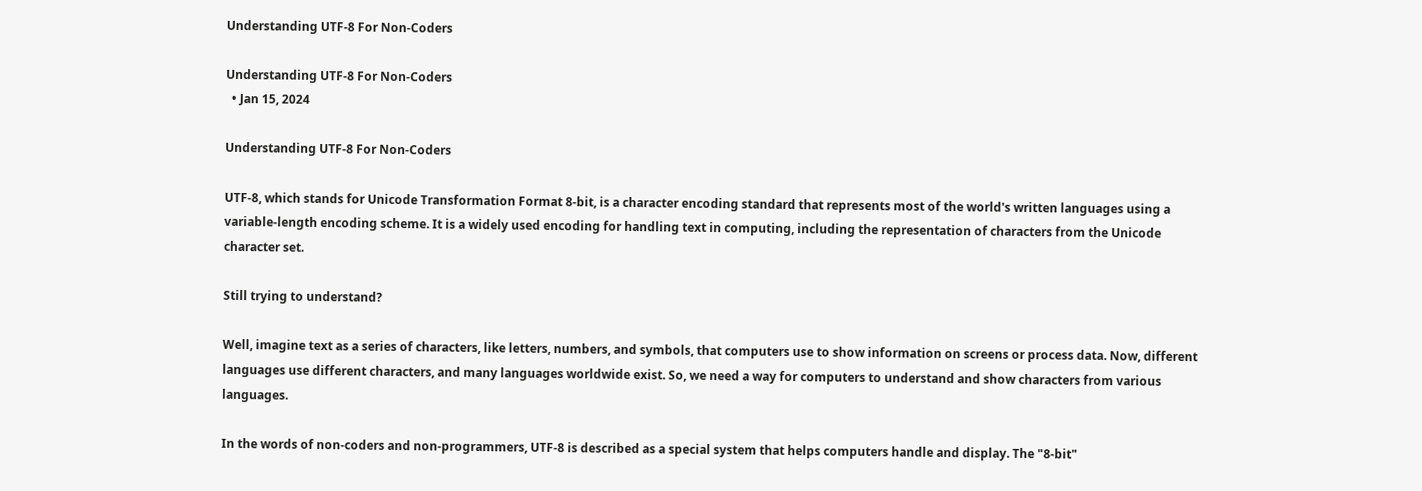Understanding UTF-8 For Non-Coders

Understanding UTF-8 For Non-Coders
  • Jan 15, 2024

Understanding UTF-8 For Non-Coders

UTF-8, which stands for Unicode Transformation Format 8-bit, is a character encoding standard that represents most of the world's written languages using a variable-length encoding scheme. It is a widely used encoding for handling text in computing, including the representation of characters from the Unicode character set.

Still trying to understand?

Well, imagine text as a series of characters, like letters, numbers, and symbols, that computers use to show information on screens or process data. Now, different languages use different characters, and many languages worldwide exist. So, we need a way for computers to understand and show characters from various languages.

In the words of non-coders and non-programmers, UTF-8 is described as a special system that helps computers handle and display. The "8-bit"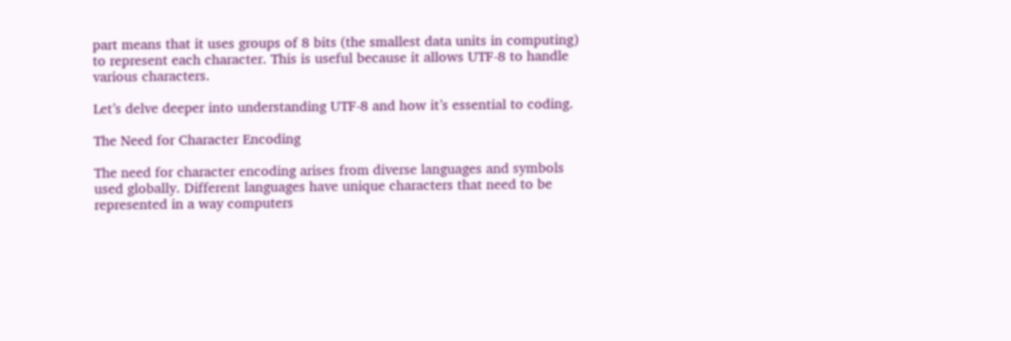part means that it uses groups of 8 bits (the smallest data units in computing) to represent each character. This is useful because it allows UTF-8 to handle various characters.

Let’s delve deeper into understanding UTF-8 and how it’s essential to coding.

The Need for Character Encoding

The need for character encoding arises from diverse languages and symbols used globally. Different languages have unique characters that need to be represented in a way computers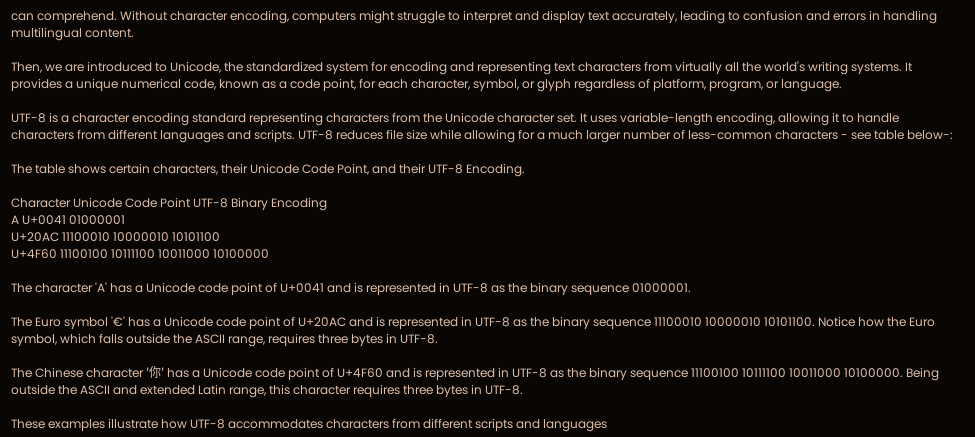can comprehend. Without character encoding, computers might struggle to interpret and display text accurately, leading to confusion and errors in handling multilingual content.

Then, we are introduced to Unicode, the standardized system for encoding and representing text characters from virtually all the world's writing systems. It provides a unique numerical code, known as a code point, for each character, symbol, or glyph regardless of platform, program, or language.

UTF-8 is a character encoding standard representing characters from the Unicode character set. It uses variable-length encoding, allowing it to handle characters from different languages and scripts. UTF-8 reduces file size while allowing for a much larger number of less-common characters - see table below-:

The table shows certain characters, their Unicode Code Point, and their UTF-8 Encoding.

Character Unicode Code Point UTF-8 Binary Encoding
A U+0041 01000001
U+20AC 11100010 10000010 10101100
U+4F60 11100100 10111100 10011000 10100000

The character 'A' has a Unicode code point of U+0041 and is represented in UTF-8 as the binary sequence 01000001.

The Euro symbol '€' has a Unicode code point of U+20AC and is represented in UTF-8 as the binary sequence 11100010 10000010 10101100. Notice how the Euro symbol, which falls outside the ASCII range, requires three bytes in UTF-8.

The Chinese character '你' has a Unicode code point of U+4F60 and is represented in UTF-8 as the binary sequence 11100100 10111100 10011000 10100000. Being outside the ASCII and extended Latin range, this character requires three bytes in UTF-8.

These examples illustrate how UTF-8 accommodates characters from different scripts and languages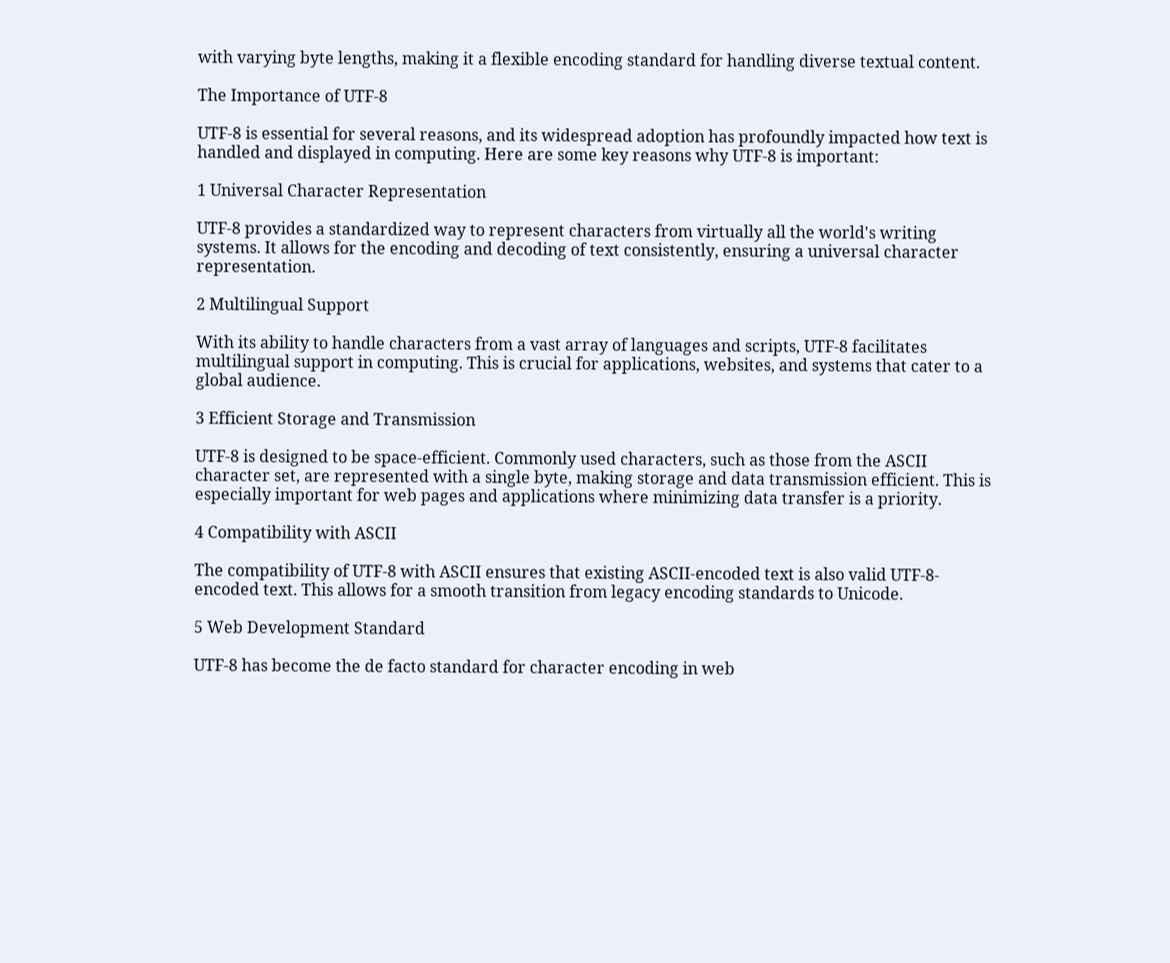with varying byte lengths, making it a flexible encoding standard for handling diverse textual content.

The Importance of UTF-8

UTF-8 is essential for several reasons, and its widespread adoption has profoundly impacted how text is handled and displayed in computing. Here are some key reasons why UTF-8 is important:

1 Universal Character Representation

UTF-8 provides a standardized way to represent characters from virtually all the world's writing systems. It allows for the encoding and decoding of text consistently, ensuring a universal character representation.

2 Multilingual Support

With its ability to handle characters from a vast array of languages and scripts, UTF-8 facilitates multilingual support in computing. This is crucial for applications, websites, and systems that cater to a global audience.

3 Efficient Storage and Transmission

UTF-8 is designed to be space-efficient. Commonly used characters, such as those from the ASCII character set, are represented with a single byte, making storage and data transmission efficient. This is especially important for web pages and applications where minimizing data transfer is a priority.

4 Compatibility with ASCII

The compatibility of UTF-8 with ASCII ensures that existing ASCII-encoded text is also valid UTF-8-encoded text. This allows for a smooth transition from legacy encoding standards to Unicode.

5 Web Development Standard

UTF-8 has become the de facto standard for character encoding in web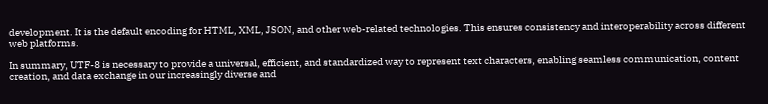development. It is the default encoding for HTML, XML, JSON, and other web-related technologies. This ensures consistency and interoperability across different web platforms.

In summary, UTF-8 is necessary to provide a universal, efficient, and standardized way to represent text characters, enabling seamless communication, content creation, and data exchange in our increasingly diverse and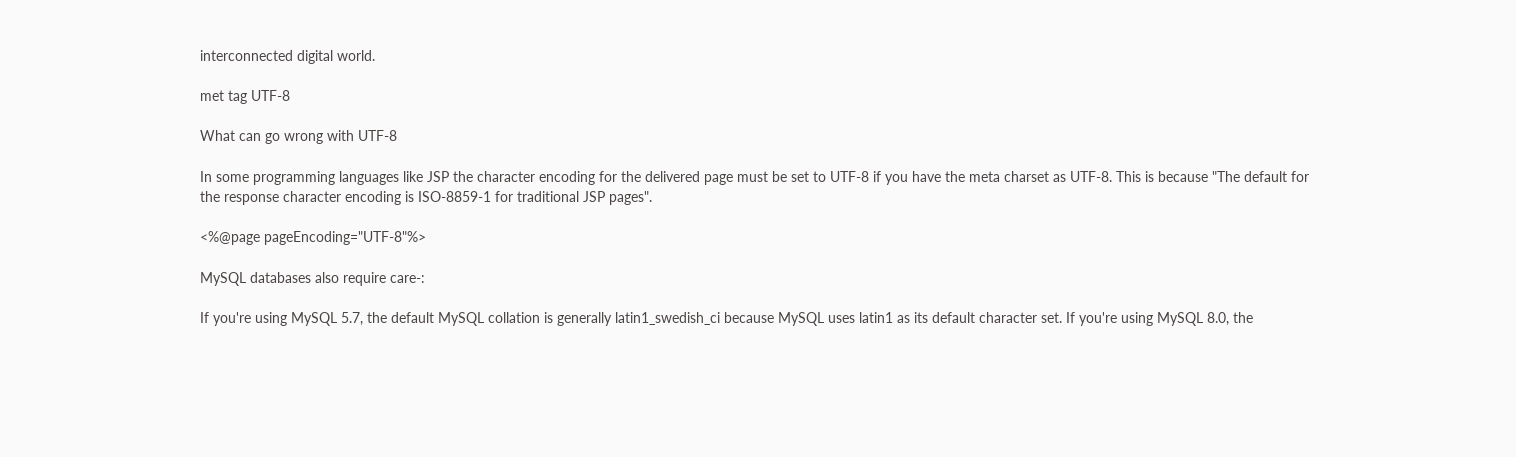interconnected digital world.

met tag UTF-8

What can go wrong with UTF-8

In some programming languages like JSP the character encoding for the delivered page must be set to UTF-8 if you have the meta charset as UTF-8. This is because "The default for the response character encoding is ISO-8859-1 for traditional JSP pages".

<%@page pageEncoding="UTF-8"%>

MySQL databases also require care-:

If you're using MySQL 5.7, the default MySQL collation is generally latin1_swedish_ci because MySQL uses latin1 as its default character set. If you're using MySQL 8.0, the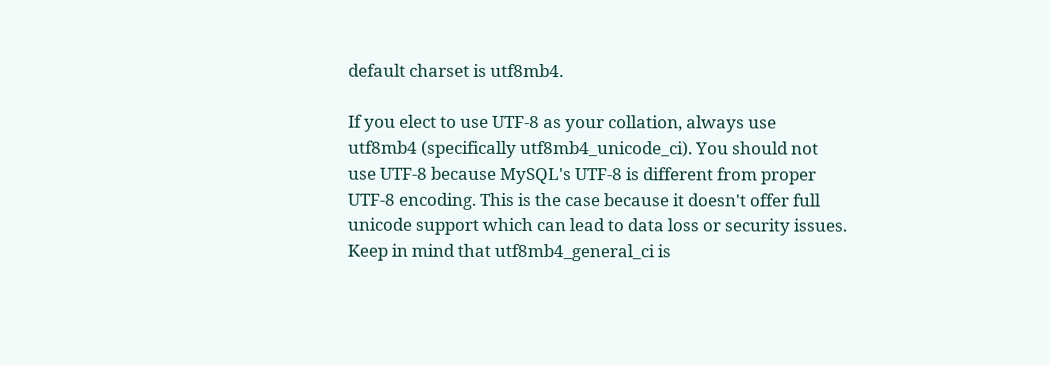default charset is utf8mb4.

If you elect to use UTF-8 as your collation, always use utf8mb4 (specifically utf8mb4_unicode_ci). You should not use UTF-8 because MySQL's UTF-8 is different from proper UTF-8 encoding. This is the case because it doesn't offer full unicode support which can lead to data loss or security issues. Keep in mind that utf8mb4_general_ci is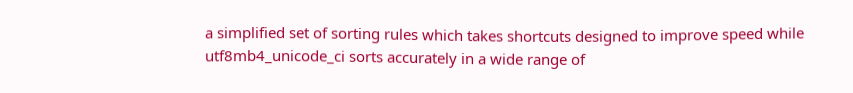a simplified set of sorting rules which takes shortcuts designed to improve speed while utf8mb4_unicode_ci sorts accurately in a wide range of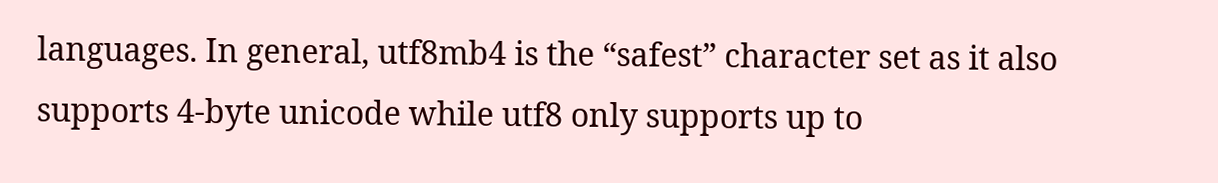languages. In general, utf8mb4 is the “safest” character set as it also supports 4-byte unicode while utf8 only supports up to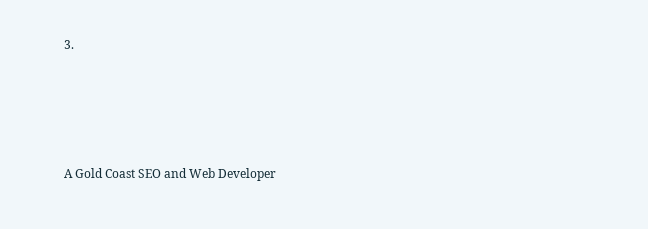3.




A Gold Coast SEO and Web Developer